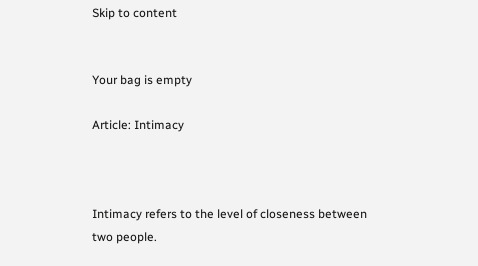Skip to content


Your bag is empty

Article: Intimacy



Intimacy refers to the level of closeness between two people.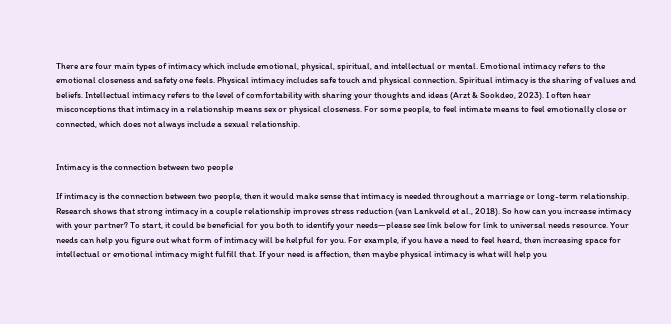There are four main types of intimacy which include emotional, physical, spiritual, and intellectual or mental. Emotional intimacy refers to the emotional closeness and safety one feels. Physical intimacy includes safe touch and physical connection. Spiritual intimacy is the sharing of values and beliefs. Intellectual intimacy refers to the level of comfortability with sharing your thoughts and ideas (Arzt & Sookdeo, 2023). I often hear misconceptions that intimacy in a relationship means sex or physical closeness. For some people, to feel intimate means to feel emotionally close or connected, which does not always include a sexual relationship.


Intimacy is the connection between two people

If intimacy is the connection between two people, then it would make sense that intimacy is needed throughout a marriage or long-term relationship. Research shows that strong intimacy in a couple relationship improves stress reduction (van Lankveld et al., 2018). So how can you increase intimacy with your partner? To start, it could be beneficial for you both to identify your needs—please see link below for link to universal needs resource. Your needs can help you figure out what form of intimacy will be helpful for you. For example, if you have a need to feel heard, then increasing space for intellectual or emotional intimacy might fulfill that. If your need is affection, then maybe physical intimacy is what will help you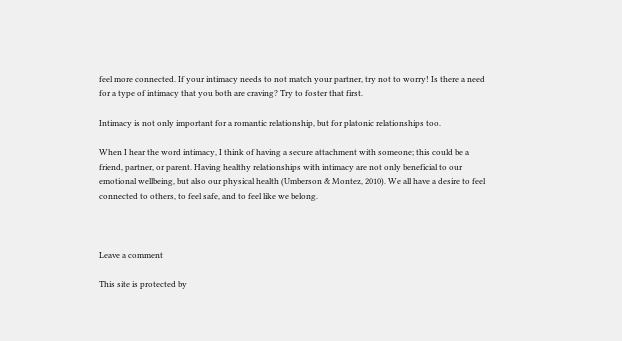feel more connected. If your intimacy needs to not match your partner, try not to worry! Is there a need for a type of intimacy that you both are craving? Try to foster that first.

Intimacy is not only important for a romantic relationship, but for platonic relationships too.

When I hear the word intimacy, I think of having a secure attachment with someone; this could be a friend, partner, or parent. Having healthy relationships with intimacy are not only beneficial to our emotional wellbeing, but also our physical health (Umberson & Montez, 2010). We all have a desire to feel connected to others, to feel safe, and to feel like we belong.



Leave a comment

This site is protected by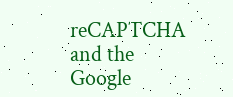reCAPTCHA and the Google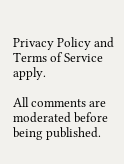Privacy Policy and Terms of Service apply.

All comments are moderated before being published.